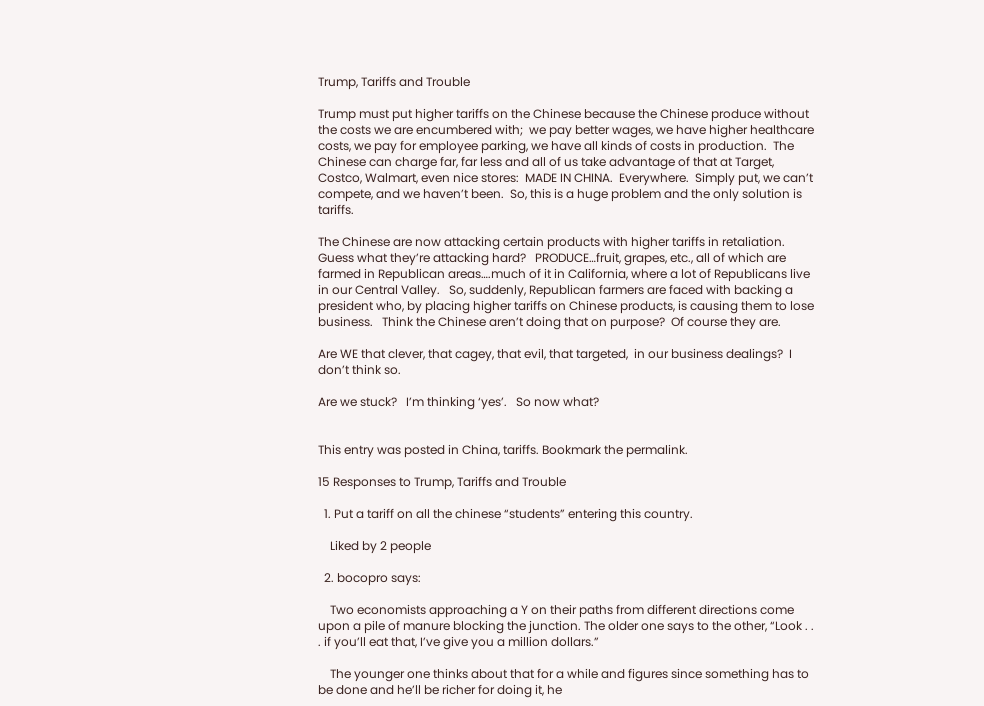Trump, Tariffs and Trouble

Trump must put higher tariffs on the Chinese because the Chinese produce without the costs we are encumbered with;  we pay better wages, we have higher healthcare costs, we pay for employee parking, we have all kinds of costs in production.  The Chinese can charge far, far less and all of us take advantage of that at Target, Costco, Walmart, even nice stores:  MADE IN CHINA.  Everywhere.  Simply put, we can’t compete, and we haven’t been.  So, this is a huge problem and the only solution is tariffs.

The Chinese are now attacking certain products with higher tariffs in retaliation.  Guess what they’re attacking hard?   PRODUCE…fruit, grapes, etc., all of which are farmed in Republican areas….much of it in California, where a lot of Republicans live in our Central Valley.   So, suddenly, Republican farmers are faced with backing a president who, by placing higher tariffs on Chinese products, is causing them to lose business.   Think the Chinese aren’t doing that on purpose?  Of course they are.

Are WE that clever, that cagey, that evil, that targeted,  in our business dealings?  I don’t think so.

Are we stuck?   I’m thinking ‘yes’.   So now what?


This entry was posted in China, tariffs. Bookmark the permalink.

15 Responses to Trump, Tariffs and Trouble

  1. Put a tariff on all the chinese “students” entering this country.

    Liked by 2 people

  2. bocopro says:

    Two economists approaching a Y on their paths from different directions come upon a pile of manure blocking the junction. The older one says to the other, “Look . . . if you’ll eat that, I’ve give you a million dollars.”

    The younger one thinks about that for a while and figures since something has to be done and he’ll be richer for doing it, he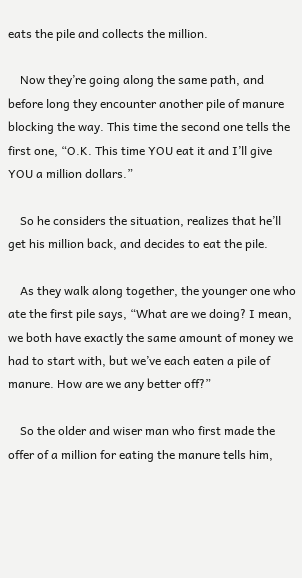eats the pile and collects the million.

    Now they’re going along the same path, and before long they encounter another pile of manure blocking the way. This time the second one tells the first one, “O.K. This time YOU eat it and I’ll give YOU a million dollars.”

    So he considers the situation, realizes that he’ll get his million back, and decides to eat the pile.

    As they walk along together, the younger one who ate the first pile says, “What are we doing? I mean, we both have exactly the same amount of money we had to start with, but we’ve each eaten a pile of manure. How are we any better off?”

    So the older and wiser man who first made the offer of a million for eating the manure tells him,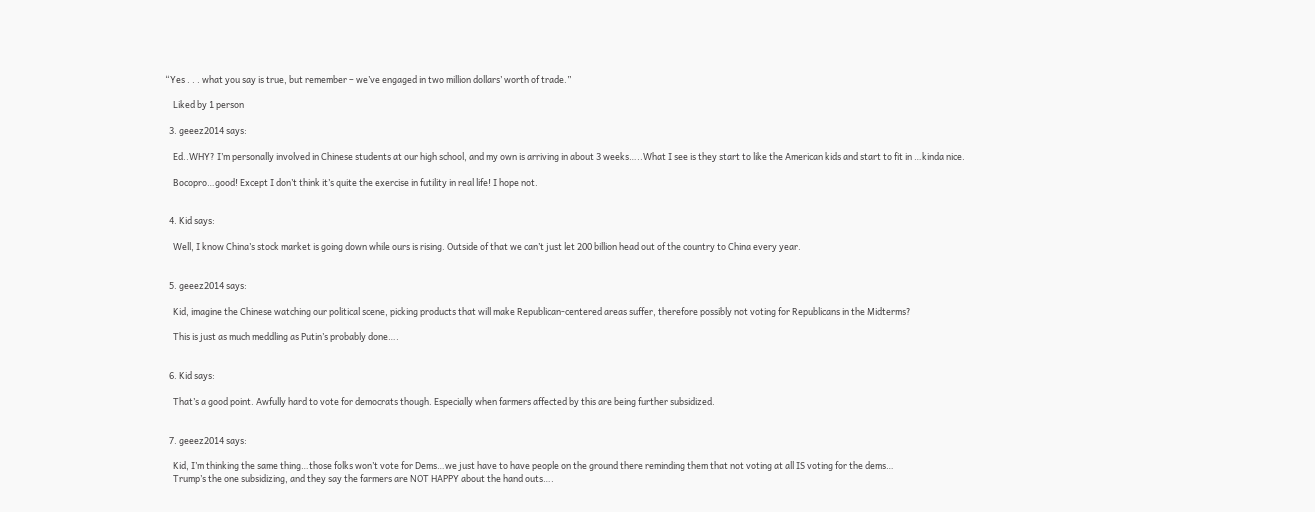“Yes . . . what you say is true, but remember – we’ve engaged in two million dollars’ worth of trade.”

    Liked by 1 person

  3. geeez2014 says:

    Ed..WHY? I’m personally involved in Chinese students at our high school, and my own is arriving in about 3 weeks…..What I see is they start to like the American kids and start to fit in …kinda nice.

    Bocopro…good! Except I don’t think it’s quite the exercise in futility in real life! I hope not.


  4. Kid says:

    Well, I know China’s stock market is going down while ours is rising. Outside of that we can’t just let 200 billion head out of the country to China every year.


  5. geeez2014 says:

    Kid, imagine the Chinese watching our political scene, picking products that will make Republican-centered areas suffer, therefore possibly not voting for Republicans in the Midterms?

    This is just as much meddling as Putin’s probably done….


  6. Kid says:

    That’s a good point. Awfully hard to vote for democrats though. Especially when farmers affected by this are being further subsidized.


  7. geeez2014 says:

    Kid, I’m thinking the same thing…those folks won’t vote for Dems…we just have to have people on the ground there reminding them that not voting at all IS voting for the dems…
    Trump’s the one subsidizing, and they say the farmers are NOT HAPPY about the hand outs….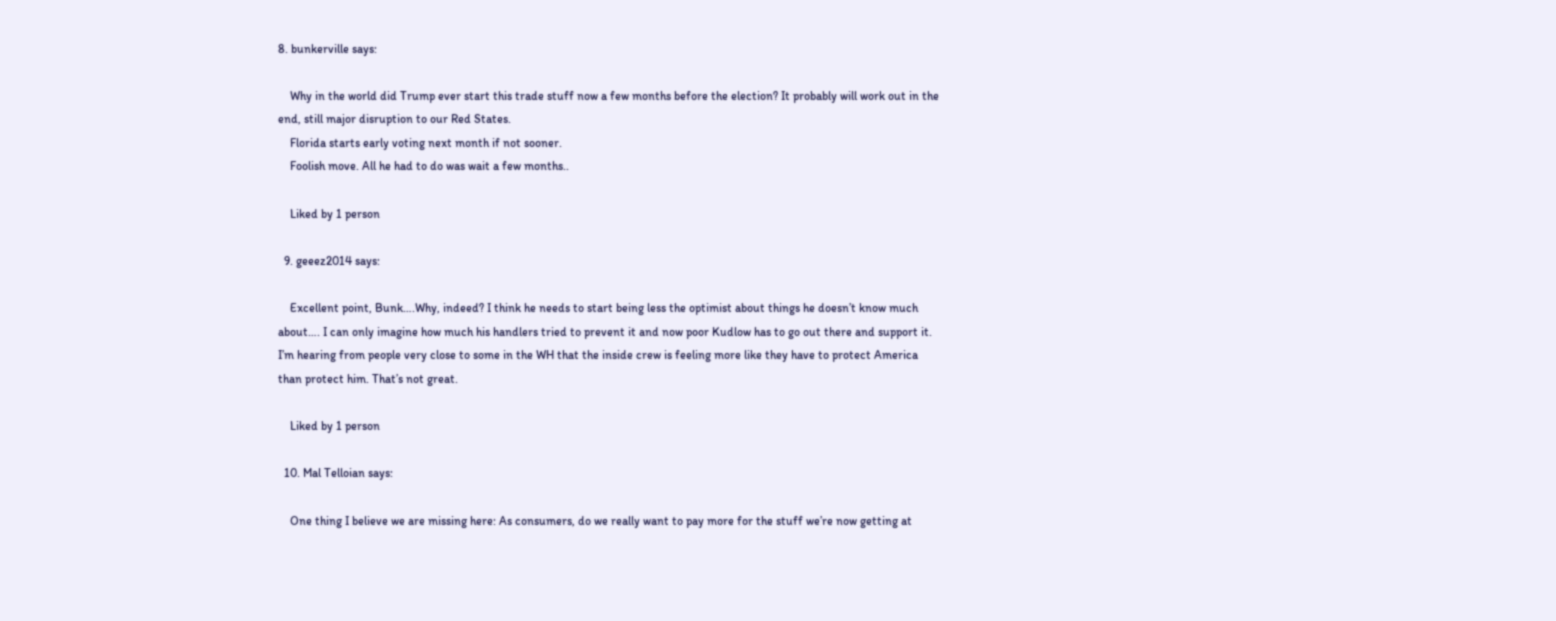8. bunkerville says:

    Why in the world did Trump ever start this trade stuff now a few months before the election? It probably will work out in the end, still major disruption to our Red States.
    Florida starts early voting next month if not sooner.
    Foolish move. All he had to do was wait a few months..

    Liked by 1 person

  9. geeez2014 says:

    Excellent point, Bunk….Why, indeed? I think he needs to start being less the optimist about things he doesn’t know much about…. I can only imagine how much his handlers tried to prevent it and now poor Kudlow has to go out there and support it. I’m hearing from people very close to some in the WH that the inside crew is feeling more like they have to protect America than protect him. That’s not great.

    Liked by 1 person

  10. Mal Telloian says:

    One thing I believe we are missing here: As consumers, do we really want to pay more for the stuff we’re now getting at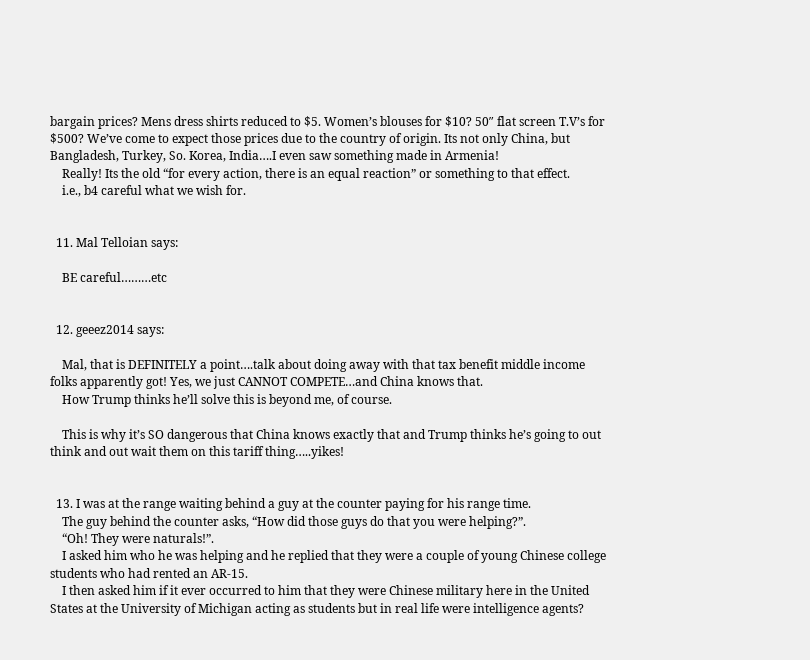bargain prices? Mens dress shirts reduced to $5. Women’s blouses for $10? 50″ flat screen T.V’s for $500? We’ve come to expect those prices due to the country of origin. Its not only China, but Bangladesh, Turkey, So. Korea, India….I even saw something made in Armenia!
    Really! Its the old “for every action, there is an equal reaction” or something to that effect.
    i.e., b4 careful what we wish for.


  11. Mal Telloian says:

    BE careful………etc


  12. geeez2014 says:

    Mal, that is DEFINITELY a point….talk about doing away with that tax benefit middle income folks apparently got! Yes, we just CANNOT COMPETE…and China knows that.
    How Trump thinks he’ll solve this is beyond me, of course.

    This is why it’s SO dangerous that China knows exactly that and Trump thinks he’s going to out think and out wait them on this tariff thing…..yikes!


  13. I was at the range waiting behind a guy at the counter paying for his range time.
    The guy behind the counter asks, “How did those guys do that you were helping?”.
    “Oh! They were naturals!”.
    I asked him who he was helping and he replied that they were a couple of young Chinese college students who had rented an AR-15.
    I then asked him if it ever occurred to him that they were Chinese military here in the United States at the University of Michigan acting as students but in real life were intelligence agents?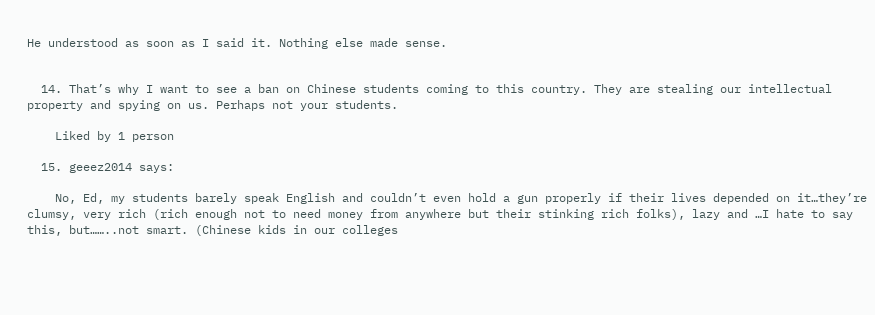He understood as soon as I said it. Nothing else made sense.


  14. That’s why I want to see a ban on Chinese students coming to this country. They are stealing our intellectual property and spying on us. Perhaps not your students.

    Liked by 1 person

  15. geeez2014 says:

    No, Ed, my students barely speak English and couldn’t even hold a gun properly if their lives depended on it…they’re clumsy, very rich (rich enough not to need money from anywhere but their stinking rich folks), lazy and …I hate to say this, but……..not smart. (Chinese kids in our colleges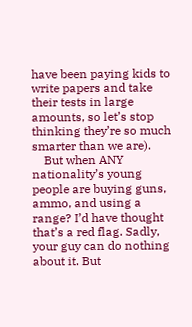have been paying kids to write papers and take their tests in large amounts, so let’s stop thinking they’re so much smarter than we are).
    But when ANY nationality’s young people are buying guns, ammo, and using a range? I’d have thought that’s a red flag. Sadly, your guy can do nothing about it. But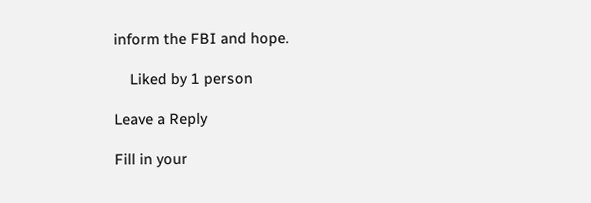inform the FBI and hope.

    Liked by 1 person

Leave a Reply

Fill in your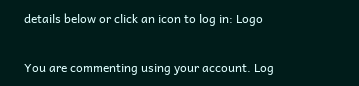details below or click an icon to log in: Logo

You are commenting using your account. Log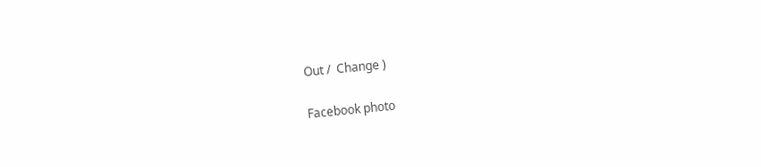Out /  Change )

Facebook photo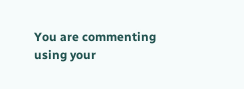You are commenting using your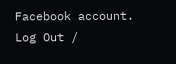Facebook account. Log Out /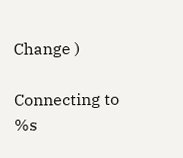Change )

Connecting to %s